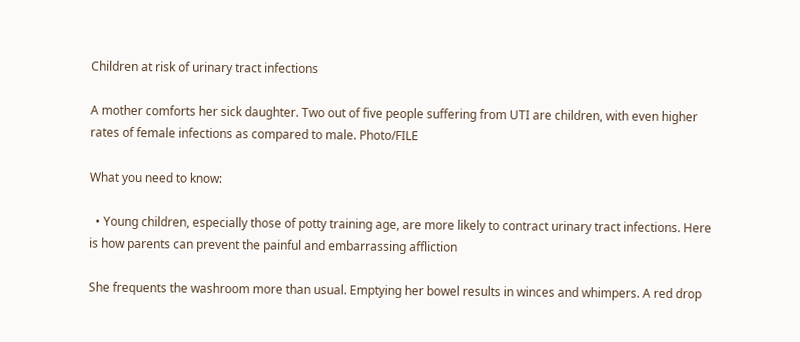Children at risk of urinary tract infections

A mother comforts her sick daughter. Two out of five people suffering from UTI are children, with even higher rates of female infections as compared to male. Photo/FILE

What you need to know:

  • Young children, especially those of potty training age, are more likely to contract urinary tract infections. Here is how parents can prevent the painful and embarrassing affliction

She frequents the washroom more than usual. Emptying her bowel results in winces and whimpers. A red drop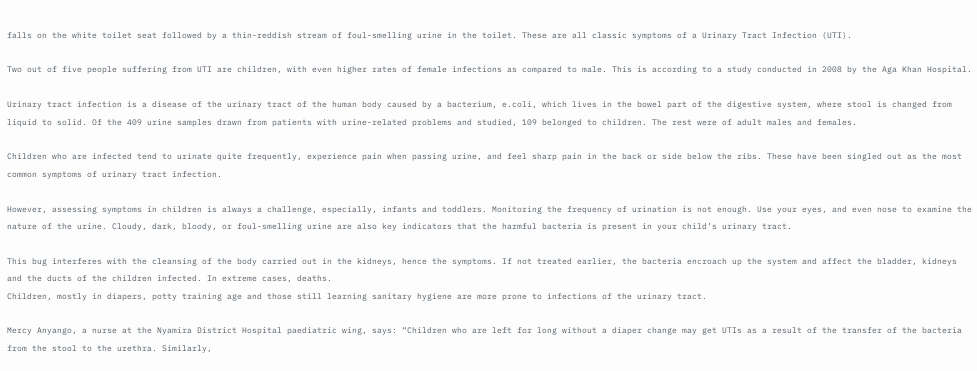falls on the white toilet seat followed by a thin-reddish stream of foul-smelling urine in the toilet. These are all classic symptoms of a Urinary Tract Infection (UTI).

Two out of five people suffering from UTI are children, with even higher rates of female infections as compared to male. This is according to a study conducted in 2008 by the Aga Khan Hospital.

Urinary tract infection is a disease of the urinary tract of the human body caused by a bacterium, e.coli, which lives in the bowel part of the digestive system, where stool is changed from liquid to solid. Of the 409 urine samples drawn from patients with urine-related problems and studied, 109 belonged to children. The rest were of adult males and females.

Children who are infected tend to urinate quite frequently, experience pain when passing urine, and feel sharp pain in the back or side below the ribs. These have been singled out as the most common symptoms of urinary tract infection.

However, assessing symptoms in children is always a challenge, especially, infants and toddlers. Monitoring the frequency of urination is not enough. Use your eyes, and even nose to examine the nature of the urine. Cloudy, dark, bloody, or foul-smelling urine are also key indicators that the harmful bacteria is present in your child’s urinary tract.

This bug interferes with the cleansing of the body carried out in the kidneys, hence the symptoms. If not treated earlier, the bacteria encroach up the system and affect the bladder, kidneys and the ducts of the children infected. In extreme cases, deaths.
Children, mostly in diapers, potty training age and those still learning sanitary hygiene are more prone to infections of the urinary tract.

Mercy Anyango, a nurse at the Nyamira District Hospital paediatric wing, says: “Children who are left for long without a diaper change may get UTIs as a result of the transfer of the bacteria from the stool to the urethra. Similarly,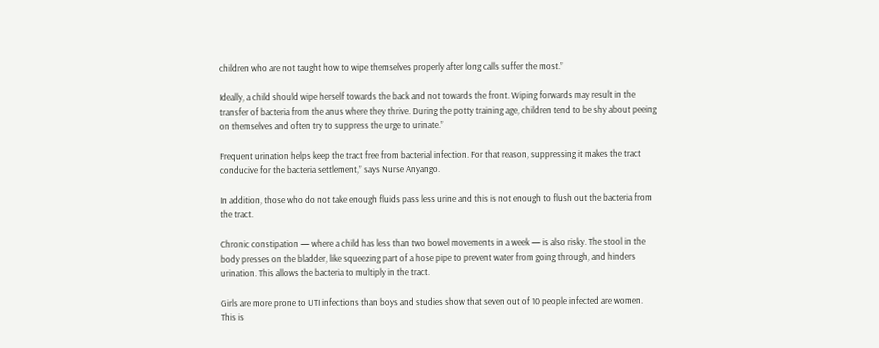children who are not taught how to wipe themselves properly after long calls suffer the most.”

Ideally, a child should wipe herself towards the back and not towards the front. Wiping forwards may result in the transfer of bacteria from the anus where they thrive. During the potty training age, children tend to be shy about peeing on themselves and often try to suppress the urge to urinate.”

Frequent urination helps keep the tract free from bacterial infection. For that reason, suppressing it makes the tract conducive for the bacteria settlement,” says Nurse Anyango.

In addition, those who do not take enough fluids pass less urine and this is not enough to flush out the bacteria from the tract.

Chronic constipation — where a child has less than two bowel movements in a week — is also risky. The stool in the body presses on the bladder, like squeezing part of a hose pipe to prevent water from going through, and hinders urination. This allows the bacteria to multiply in the tract.

Girls are more prone to UTI infections than boys and studies show that seven out of 10 people infected are women. This is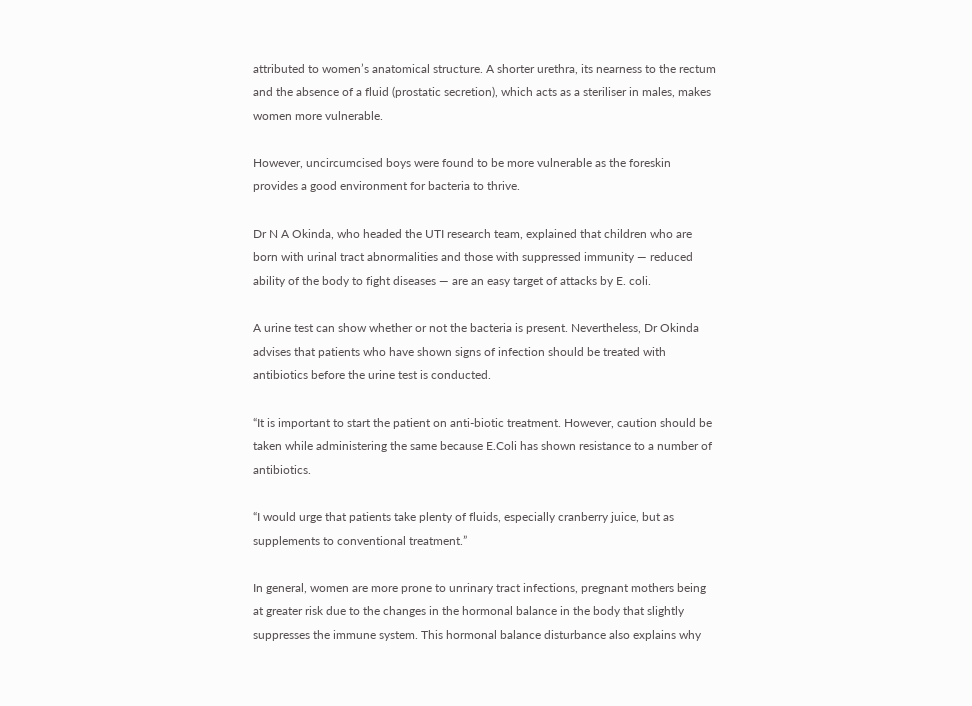attributed to women’s anatomical structure. A shorter urethra, its nearness to the rectum and the absence of a fluid (prostatic secretion), which acts as a steriliser in males, makes women more vulnerable.

However, uncircumcised boys were found to be more vulnerable as the foreskin provides a good environment for bacteria to thrive.

Dr N A Okinda, who headed the UTI research team, explained that children who are born with urinal tract abnormalities and those with suppressed immunity — reduced ability of the body to fight diseases — are an easy target of attacks by E. coli.

A urine test can show whether or not the bacteria is present. Nevertheless, Dr Okinda advises that patients who have shown signs of infection should be treated with antibiotics before the urine test is conducted.

“It is important to start the patient on anti-biotic treatment. However, caution should be taken while administering the same because E.Coli has shown resistance to a number of antibiotics.

“I would urge that patients take plenty of fluids, especially cranberry juice, but as supplements to conventional treatment.”

In general, women are more prone to unrinary tract infections, pregnant mothers being at greater risk due to the changes in the hormonal balance in the body that slightly suppresses the immune system. This hormonal balance disturbance also explains why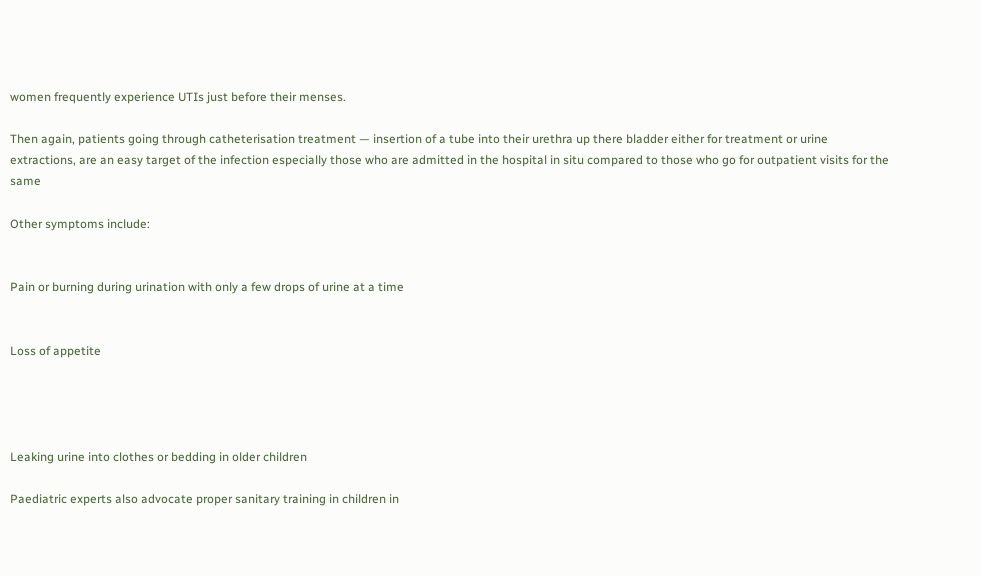women frequently experience UTIs just before their menses.

Then again, patients going through catheterisation treatment — insertion of a tube into their urethra up there bladder either for treatment or urine extractions, are an easy target of the infection especially those who are admitted in the hospital in situ compared to those who go for outpatient visits for the same

Other symptoms include:


Pain or burning during urination with only a few drops of urine at a time


Loss of appetite




Leaking urine into clothes or bedding in older children

Paediatric experts also advocate proper sanitary training in children in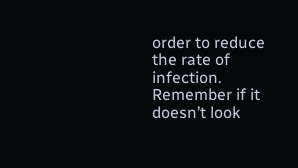order to reduce the rate of infection. Remember if it doesn’t look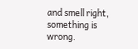and smell right, something is wrong.